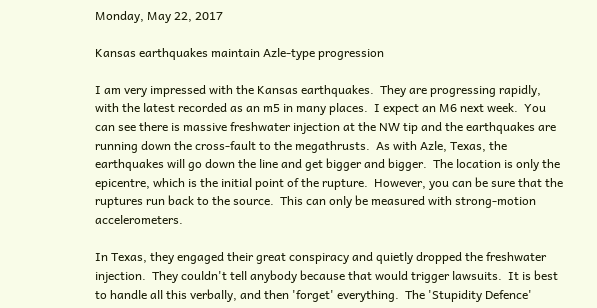Monday, May 22, 2017

Kansas earthquakes maintain Azle-type progression

I am very impressed with the Kansas earthquakes.  They are progressing rapidly, with the latest recorded as an m5 in many places.  I expect an M6 next week.  You can see there is massive freshwater injection at the NW tip and the earthquakes are running down the cross-fault to the megathrusts.  As with Azle, Texas, the earthquakes will go down the line and get bigger and bigger.  The location is only the epicentre, which is the initial point of the rupture.  However, you can be sure that the ruptures run back to the source.  This can only be measured with strong-motion accelerometers.

In Texas, they engaged their great conspiracy and quietly dropped the freshwater injection.  They couldn't tell anybody because that would trigger lawsuits.  It is best to handle all this verbally, and then 'forget' everything.  The 'Stupidity Defence'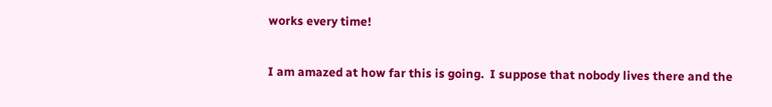works every time!

I am amazed at how far this is going.  I suppose that nobody lives there and the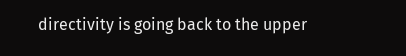directivity is going back to the upper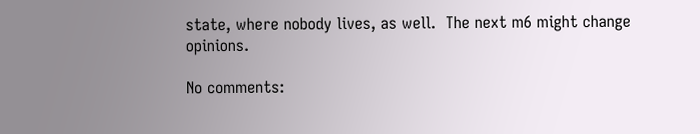state, where nobody lives, as well.  The next m6 might change opinions.

No comments: